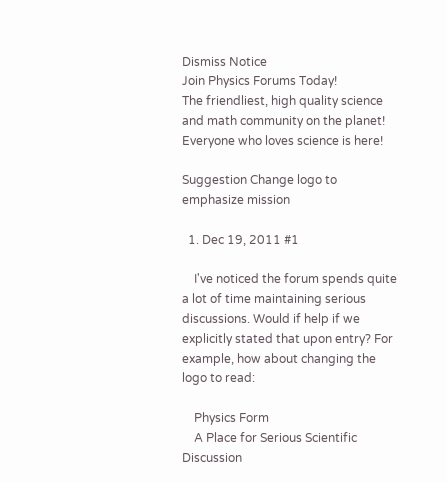Dismiss Notice
Join Physics Forums Today!
The friendliest, high quality science and math community on the planet! Everyone who loves science is here!

Suggestion Change logo to emphasize mission

  1. Dec 19, 2011 #1

    I've noticed the forum spends quite a lot of time maintaining serious discussions. Would if help if we explicitly stated that upon entry? For example, how about changing the logo to read:

    Physics Form
    A Place for Serious Scientific Discussion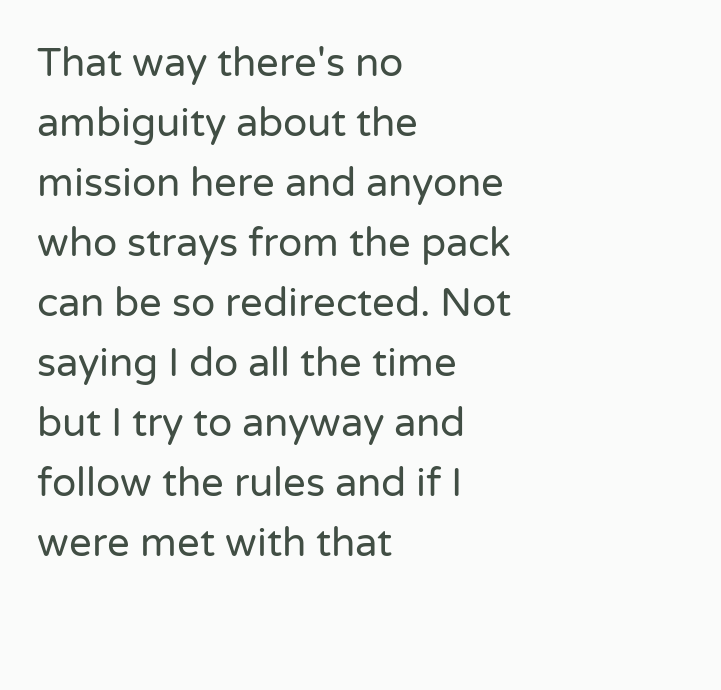That way there's no ambiguity about the mission here and anyone who strays from the pack can be so redirected. Not saying I do all the time but I try to anyway and follow the rules and if I were met with that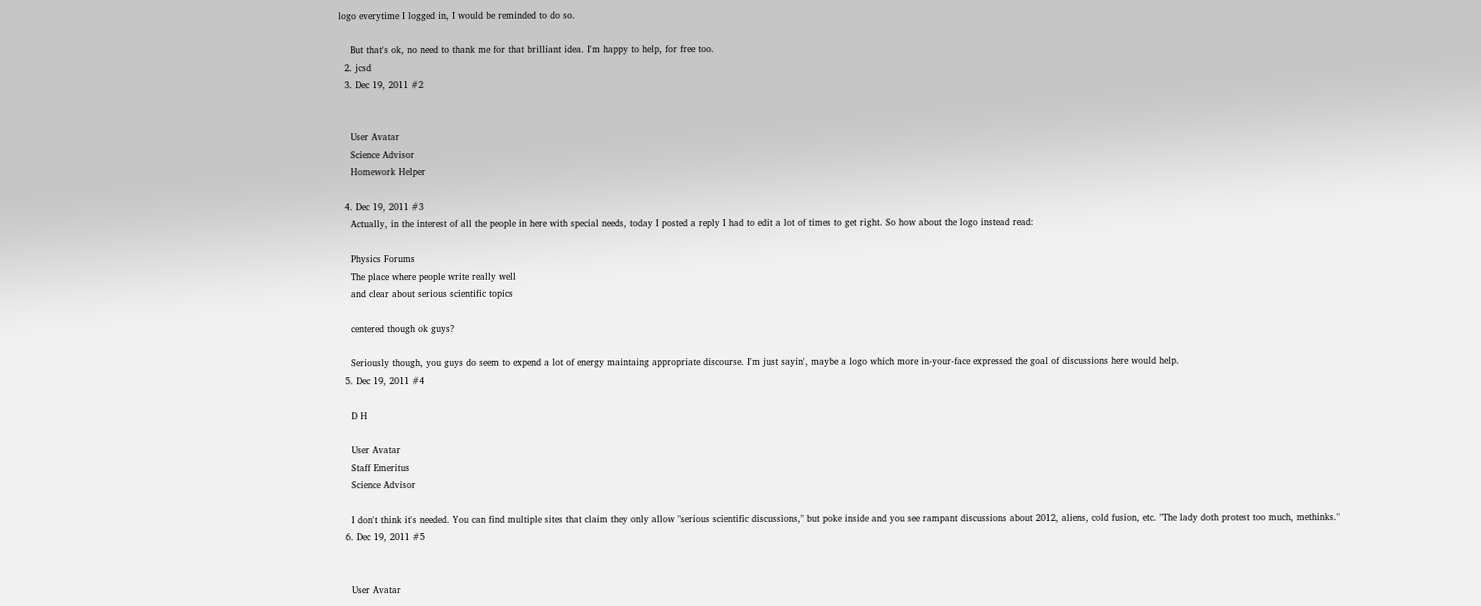logo everytime I logged in, I would be reminded to do so.

    But that's ok, no need to thank me for that brilliant idea. I'm happy to help, for free too.
  2. jcsd
  3. Dec 19, 2011 #2


    User Avatar
    Science Advisor
    Homework Helper

  4. Dec 19, 2011 #3
    Actually, in the interest of all the people in here with special needs, today I posted a reply I had to edit a lot of times to get right. So how about the logo instead read:

    Physics Forums
    The place where people write really well
    and clear about serious scientific topics

    centered though ok guys?

    Seriously though, you guys do seem to expend a lot of energy maintaing appropriate discourse. I'm just sayin', maybe a logo which more in-your-face expressed the goal of discussions here would help.
  5. Dec 19, 2011 #4

    D H

    User Avatar
    Staff Emeritus
    Science Advisor

    I don't think it's needed. You can find multiple sites that claim they only allow "serious scientific discussions," but poke inside and you see rampant discussions about 2012, aliens, cold fusion, etc. "The lady doth protest too much, methinks."
  6. Dec 19, 2011 #5


    User Avatar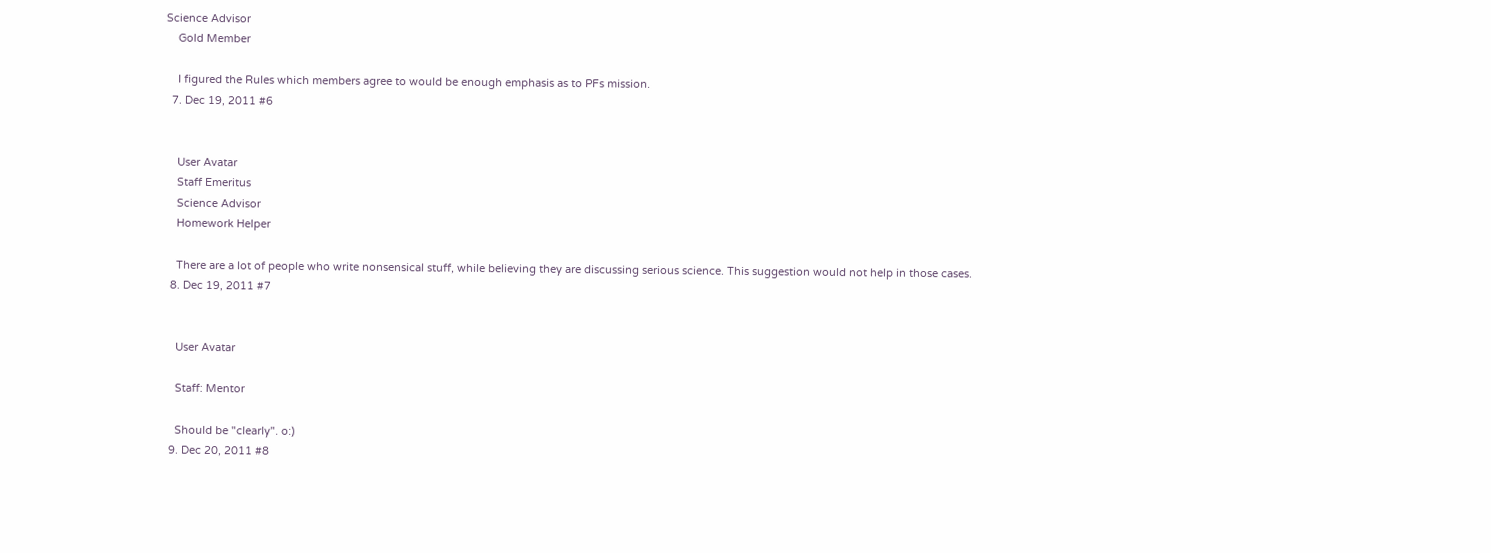Science Advisor
    Gold Member

    I figured the Rules which members agree to would be enough emphasis as to PFs mission.
  7. Dec 19, 2011 #6


    User Avatar
    Staff Emeritus
    Science Advisor
    Homework Helper

    There are a lot of people who write nonsensical stuff, while believing they are discussing serious science. This suggestion would not help in those cases.
  8. Dec 19, 2011 #7


    User Avatar

    Staff: Mentor

    Should be "clearly". o:)
  9. Dec 20, 2011 #8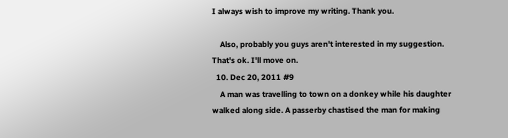I always wish to improve my writing. Thank you.

    Also, probably you guys aren't interested in my suggestion. That's ok. I'll move on.
  10. Dec 20, 2011 #9
    A man was travelling to town on a donkey while his daughter walked along side. A passerby chastised the man for making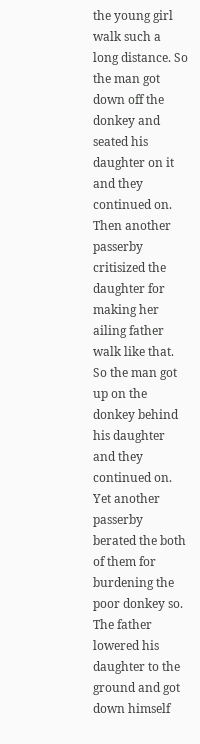the young girl walk such a long distance. So the man got down off the donkey and seated his daughter on it and they continued on. Then another passerby critisized the daughter for making her ailing father walk like that. So the man got up on the donkey behind his daughter and they continued on. Yet another passerby berated the both of them for burdening the poor donkey so. The father lowered his daughter to the ground and got down himself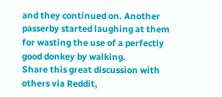and they continued on. Another passerby started laughing at them for wasting the use of a perfectly good donkey by walking.
Share this great discussion with others via Reddit,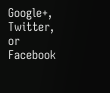Google+, Twitter, or Facebook